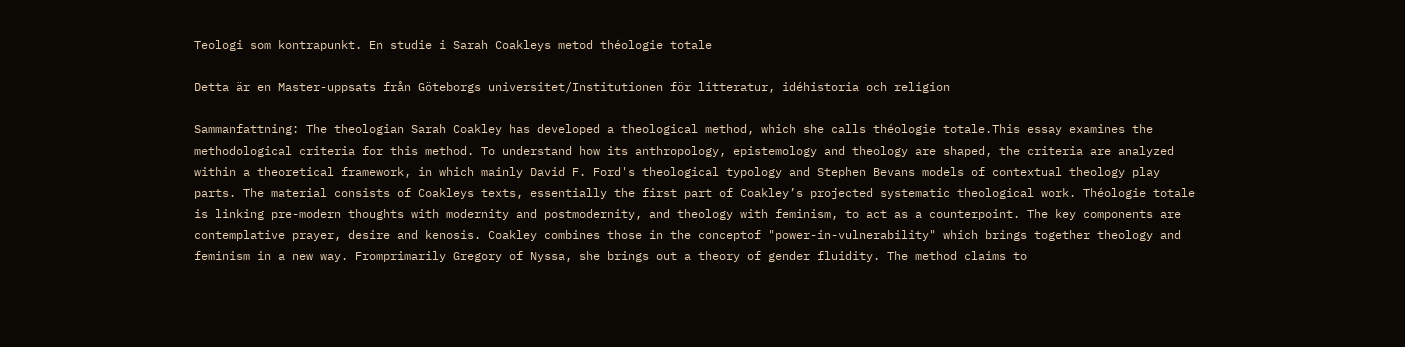Teologi som kontrapunkt. En studie i Sarah Coakleys metod théologie totale

Detta är en Master-uppsats från Göteborgs universitet/Institutionen för litteratur, idéhistoria och religion

Sammanfattning: The theologian Sarah Coakley has developed a theological method, which she calls théologie totale.This essay examines the methodological criteria for this method. To understand how its anthropology, epistemology and theology are shaped, the criteria are analyzed within a theoretical framework, in which mainly David F. Ford's theological typology and Stephen Bevans models of contextual theology play parts. The material consists of Coakleys texts, essentially the first part of Coakley’s projected systematic theological work. Théologie totale is linking pre-modern thoughts with modernity and postmodernity, and theology with feminism, to act as a counterpoint. The key components are contemplative prayer, desire and kenosis. Coakley combines those in the conceptof "power-in-vulnerability" which brings together theology and feminism in a new way. Fromprimarily Gregory of Nyssa, she brings out a theory of gender fluidity. The method claims to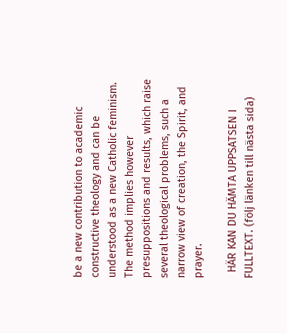be a new contribution to academic constructive theology and can be understood as a new Catholic feminism. The method implies however presuppositions and results, which raise several theological problems, such a narrow view of creation, the Spirit, and prayer.

  HÄR KAN DU HÄMTA UPPSATSEN I FULLTEXT. (följ länken till nästa sida)